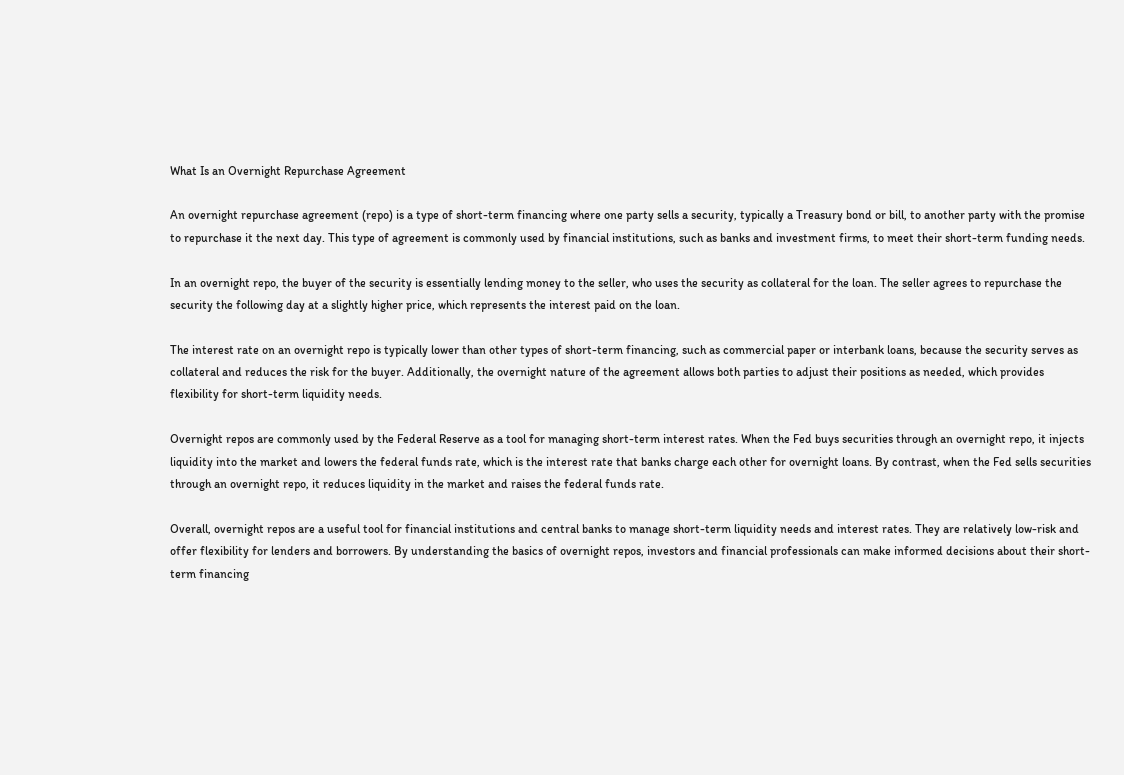What Is an Overnight Repurchase Agreement

An overnight repurchase agreement (repo) is a type of short-term financing where one party sells a security, typically a Treasury bond or bill, to another party with the promise to repurchase it the next day. This type of agreement is commonly used by financial institutions, such as banks and investment firms, to meet their short-term funding needs.

In an overnight repo, the buyer of the security is essentially lending money to the seller, who uses the security as collateral for the loan. The seller agrees to repurchase the security the following day at a slightly higher price, which represents the interest paid on the loan.

The interest rate on an overnight repo is typically lower than other types of short-term financing, such as commercial paper or interbank loans, because the security serves as collateral and reduces the risk for the buyer. Additionally, the overnight nature of the agreement allows both parties to adjust their positions as needed, which provides flexibility for short-term liquidity needs.

Overnight repos are commonly used by the Federal Reserve as a tool for managing short-term interest rates. When the Fed buys securities through an overnight repo, it injects liquidity into the market and lowers the federal funds rate, which is the interest rate that banks charge each other for overnight loans. By contrast, when the Fed sells securities through an overnight repo, it reduces liquidity in the market and raises the federal funds rate.

Overall, overnight repos are a useful tool for financial institutions and central banks to manage short-term liquidity needs and interest rates. They are relatively low-risk and offer flexibility for lenders and borrowers. By understanding the basics of overnight repos, investors and financial professionals can make informed decisions about their short-term financing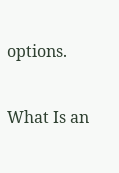options.

What Is an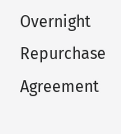Overnight Repurchase Agreement